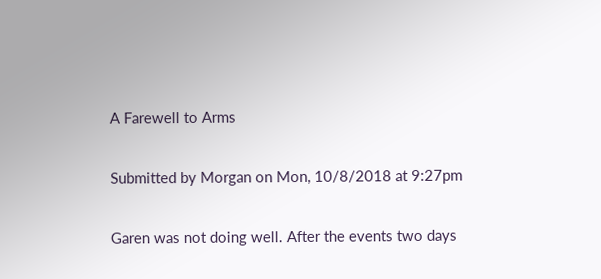A Farewell to Arms

Submitted by Morgan on Mon, 10/8/2018 at 9:27pm

Garen was not doing well. After the events two days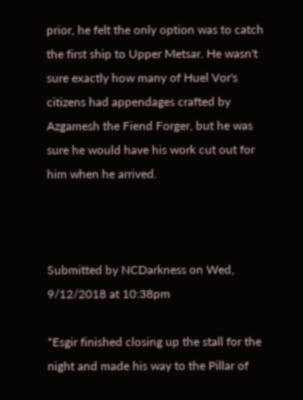prior, he felt the only option was to catch the first ship to Upper Metsar. He wasn't sure exactly how many of Huel Vor's citizens had appendages crafted by Azgamesh the Fiend Forger, but he was sure he would have his work cut out for him when he arrived.



Submitted by NCDarkness on Wed, 9/12/2018 at 10:38pm

*Esgir finished closing up the stall for the night and made his way to the Pillar of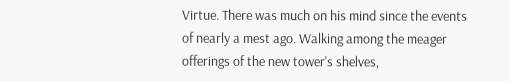Virtue. There was much on his mind since the events of nearly a mest ago. Walking among the meager offerings of the new tower's shelves,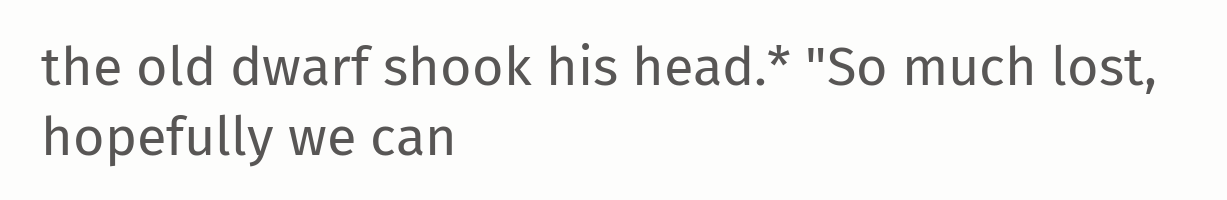the old dwarf shook his head.* "So much lost, hopefully we can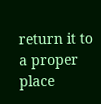return it to a proper place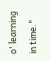o' learning in time."